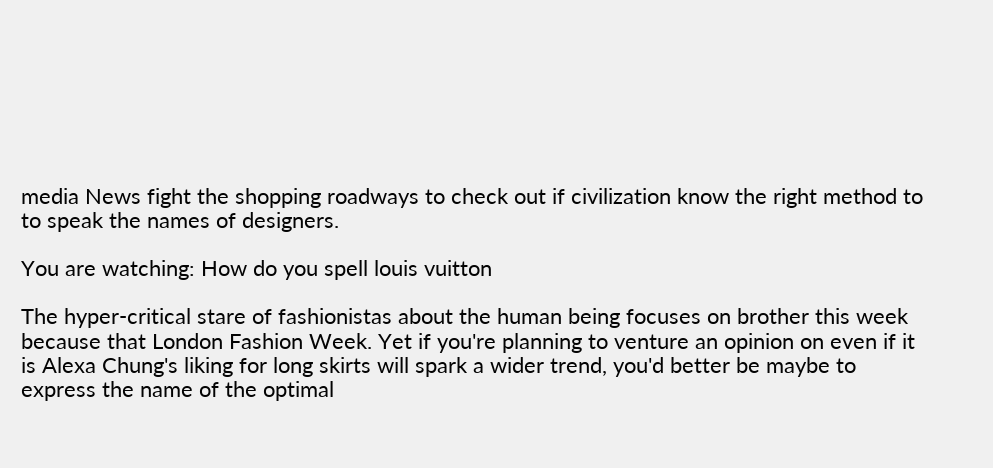media News fight the shopping roadways to check out if civilization know the right method to to speak the names of designers.

You are watching: How do you spell louis vuitton

The hyper-critical stare of fashionistas about the human being focuses on brother this week because that London Fashion Week. Yet if you're planning to venture an opinion on even if it is Alexa Chung's liking for long skirts will spark a wider trend, you'd better be maybe to express the name of the optimal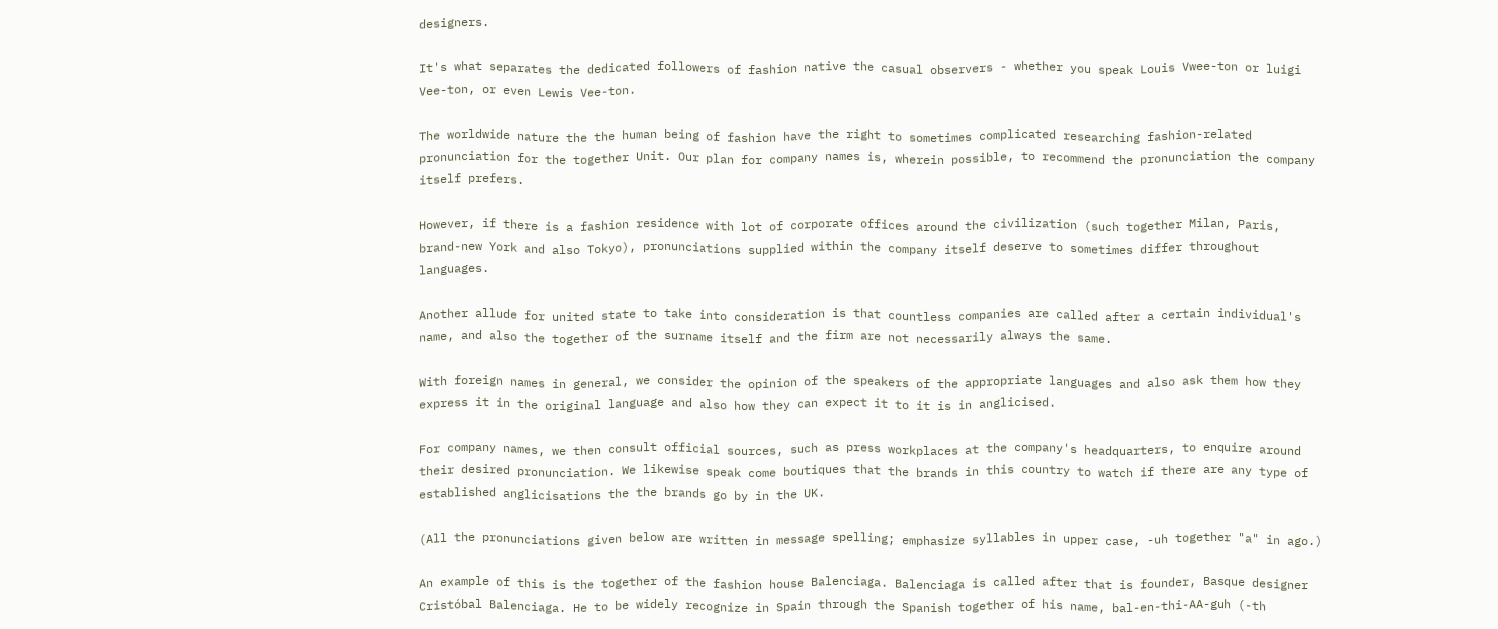designers.

It's what separates the dedicated followers of fashion native the casual observers - whether you speak Louis Vwee-ton or luigi Vee-ton, or even Lewis Vee-ton.

The worldwide nature the the human being of fashion have the right to sometimes complicated researching fashion-related pronunciation for the together Unit. Our plan for company names is, wherein possible, to recommend the pronunciation the company itself prefers.

However, if there is a fashion residence with lot of corporate offices around the civilization (such together Milan, Paris, brand-new York and also Tokyo), pronunciations supplied within the company itself deserve to sometimes differ throughout languages.

Another allude for united state to take into consideration is that countless companies are called after a certain individual's name, and also the together of the surname itself and the firm are not necessarily always the same.

With foreign names in general, we consider the opinion of the speakers of the appropriate languages and also ask them how they express it in the original language and also how they can expect it to it is in anglicised.

For company names, we then consult official sources, such as press workplaces at the company's headquarters, to enquire around their desired pronunciation. We likewise speak come boutiques that the brands in this country to watch if there are any type of established anglicisations the the brands go by in the UK.

(All the pronunciations given below are written in message spelling; emphasize syllables in upper case, -uh together "a" in ago.)

An example of this is the together of the fashion house Balenciaga. Balenciaga is called after that is founder, Basque designer Cristóbal Balenciaga. He to be widely recognize in Spain through the Spanish together of his name, bal-en-thi-AA-guh (-th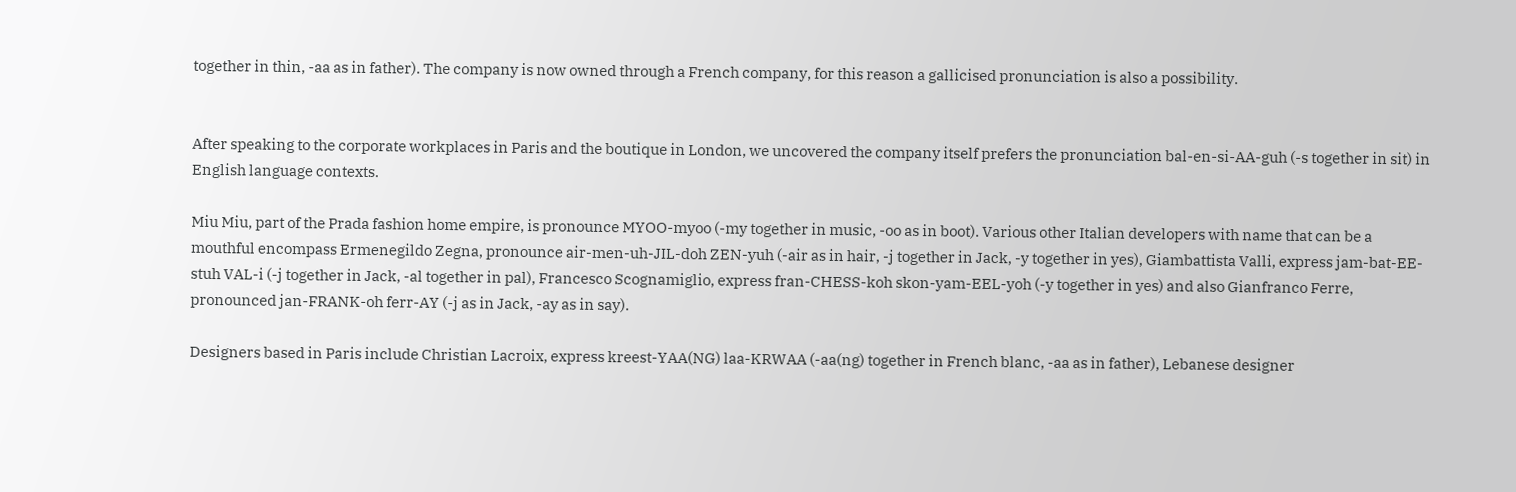together in thin, -aa as in father). The company is now owned through a French company, for this reason a gallicised pronunciation is also a possibility.


After speaking to the corporate workplaces in Paris and the boutique in London, we uncovered the company itself prefers the pronunciation bal-en-si-AA-guh (-s together in sit) in English language contexts.

Miu Miu, part of the Prada fashion home empire, is pronounce MYOO-myoo (-my together in music, -oo as in boot). Various other Italian developers with name that can be a mouthful encompass Ermenegildo Zegna, pronounce air-men-uh-JIL-doh ZEN-yuh (-air as in hair, -j together in Jack, -y together in yes), Giambattista Valli, express jam-bat-EE-stuh VAL-i (-j together in Jack, -al together in pal), Francesco Scognamiglio, express fran-CHESS-koh skon-yam-EEL-yoh (-y together in yes) and also Gianfranco Ferre, pronounced jan-FRANK-oh ferr-AY (-j as in Jack, -ay as in say).

Designers based in Paris include Christian Lacroix, express kreest-YAA(NG) laa-KRWAA (-aa(ng) together in French blanc, -aa as in father), Lebanese designer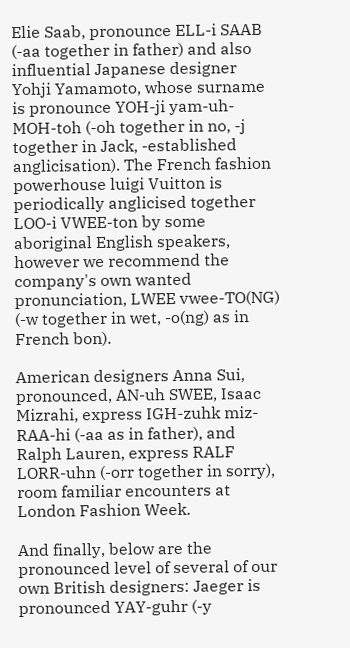Elie Saab, pronounce ELL-i SAAB (-aa together in father) and also influential Japanese designer Yohji Yamamoto, whose surname is pronounce YOH-ji yam-uh-MOH-toh (-oh together in no, -j together in Jack, -established anglicisation). The French fashion powerhouse luigi Vuitton is periodically anglicised together LOO-i VWEE-ton by some aboriginal English speakers, however we recommend the company's own wanted pronunciation, LWEE vwee-TO(NG) (-w together in wet, -o(ng) as in French bon).

American designers Anna Sui, pronounced, AN-uh SWEE, Isaac Mizrahi, express IGH-zuhk miz-RAA-hi (-aa as in father), and Ralph Lauren, express RALF LORR-uhn (-orr together in sorry), room familiar encounters at London Fashion Week.

And finally, below are the pronounced level of several of our own British designers: Jaeger is pronounced YAY-guhr (-y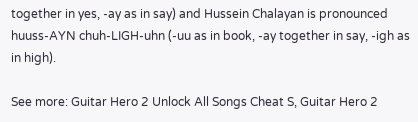together in yes, -ay as in say) and Hussein Chalayan is pronounced huuss-AYN chuh-LIGH-uhn (-uu as in book, -ay together in say, -igh as in high).

See more: Guitar Hero 2 Unlock All Songs Cheat S, Guitar Hero 2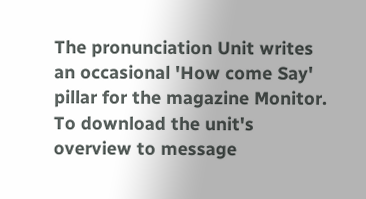The pronunciation Unit writes an occasional 'How come Say' pillar for the magazine Monitor. To download the unit's overview to message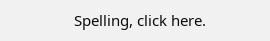Spelling, click here.